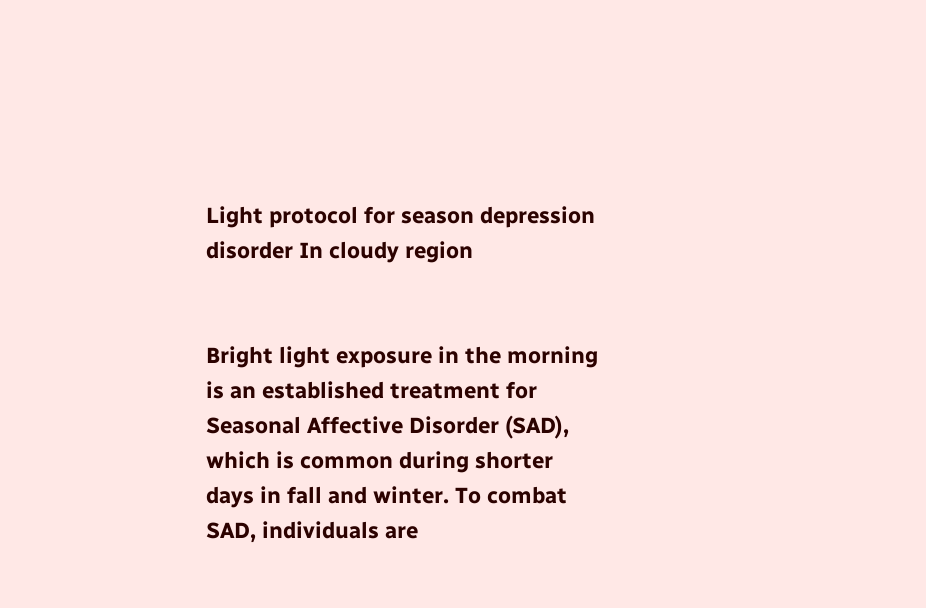Light protocol for season depression disorder In cloudy region


Bright light exposure in the morning is an established treatment for Seasonal Affective Disorder (SAD), which is common during shorter days in fall and winter. To combat SAD, individuals are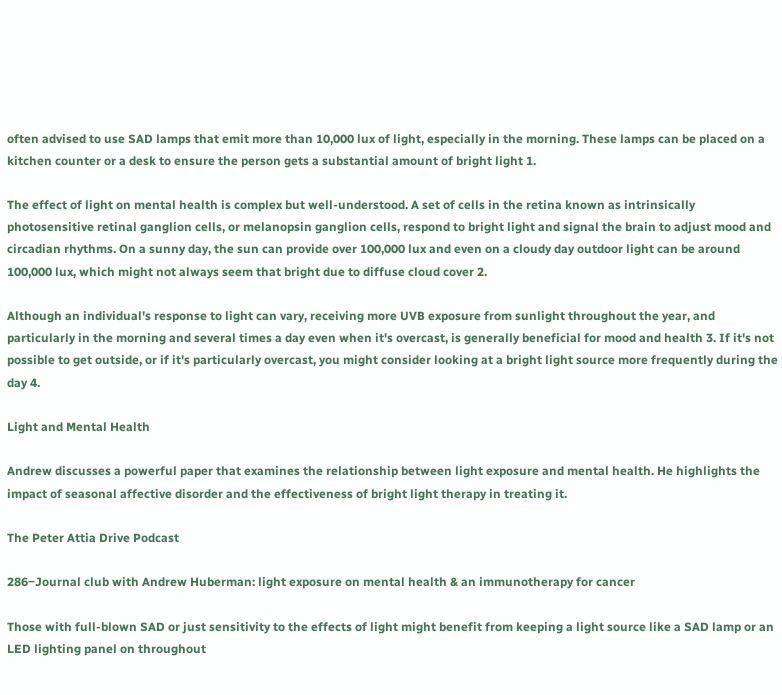often advised to use SAD lamps that emit more than 10,000 lux of light, especially in the morning. These lamps can be placed on a kitchen counter or a desk to ensure the person gets a substantial amount of bright light 1.

The effect of light on mental health is complex but well-understood. A set of cells in the retina known as intrinsically photosensitive retinal ganglion cells, or melanopsin ganglion cells, respond to bright light and signal the brain to adjust mood and circadian rhythms. On a sunny day, the sun can provide over 100,000 lux and even on a cloudy day outdoor light can be around 100,000 lux, which might not always seem that bright due to diffuse cloud cover 2.

Although an individual's response to light can vary, receiving more UVB exposure from sunlight throughout the year, and particularly in the morning and several times a day even when it's overcast, is generally beneficial for mood and health 3. If it's not possible to get outside, or if it's particularly overcast, you might consider looking at a bright light source more frequently during the day 4.

Light and Mental Health

Andrew discusses a powerful paper that examines the relationship between light exposure and mental health. He highlights the impact of seasonal affective disorder and the effectiveness of bright light therapy in treating it.

The Peter Attia Drive Podcast

286‒Journal club with Andrew Huberman: light exposure on mental health & an immunotherapy for cancer

Those with full-blown SAD or just sensitivity to the effects of light might benefit from keeping a light source like a SAD lamp or an LED lighting panel on throughout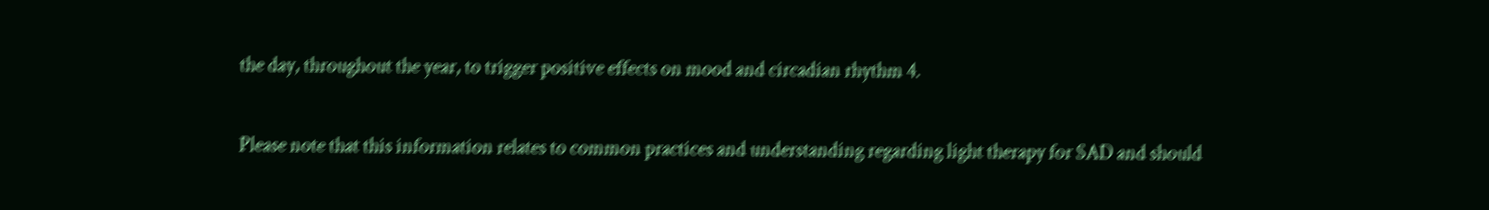the day, throughout the year, to trigger positive effects on mood and circadian rhythm 4.

Please note that this information relates to common practices and understanding regarding light therapy for SAD and should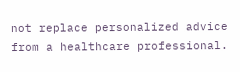not replace personalized advice from a healthcare professional.